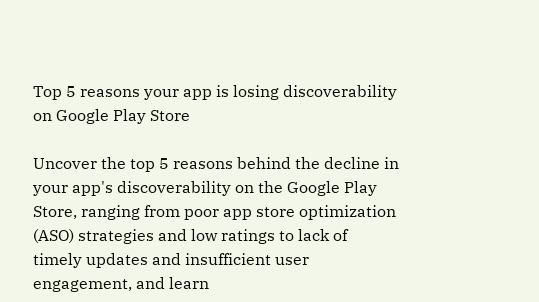Top 5 reasons your app is losing discoverability on Google Play Store

Uncover the top 5 reasons behind the decline in your app's discoverability on the Google Play Store, ranging from poor app store optimization (ASO) strategies and low ratings to lack of timely updates and insufficient user engagement, and learn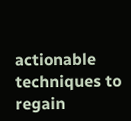actionable techniques to regain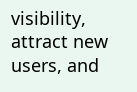visibility, attract new users, and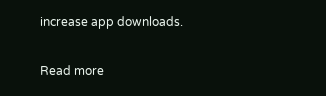increase app downloads.

Read more